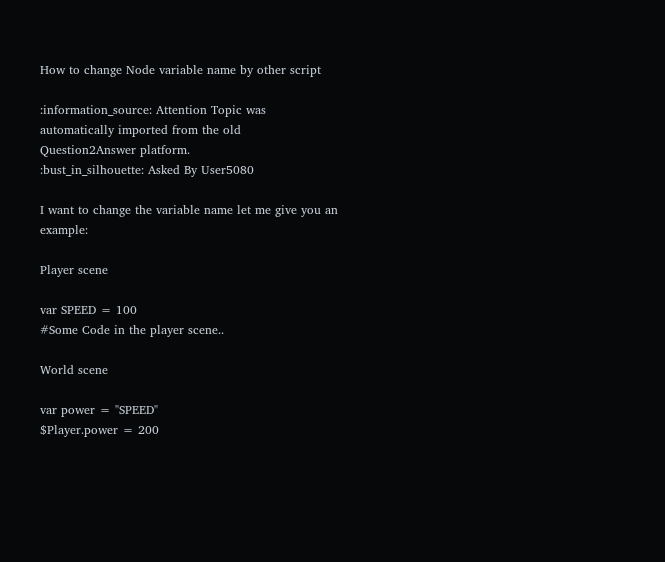How to change Node variable name by other script

:information_source: Attention Topic was automatically imported from the old Question2Answer platform.
:bust_in_silhouette: Asked By User5080

I want to change the variable name let me give you an example:

Player scene

var SPEED = 100
#Some Code in the player scene..

World scene

var power = "SPEED"
$Player.power = 200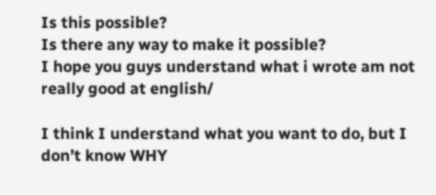Is this possible?
Is there any way to make it possible?
I hope you guys understand what i wrote am not really good at english/

I think I understand what you want to do, but I don’t know WHY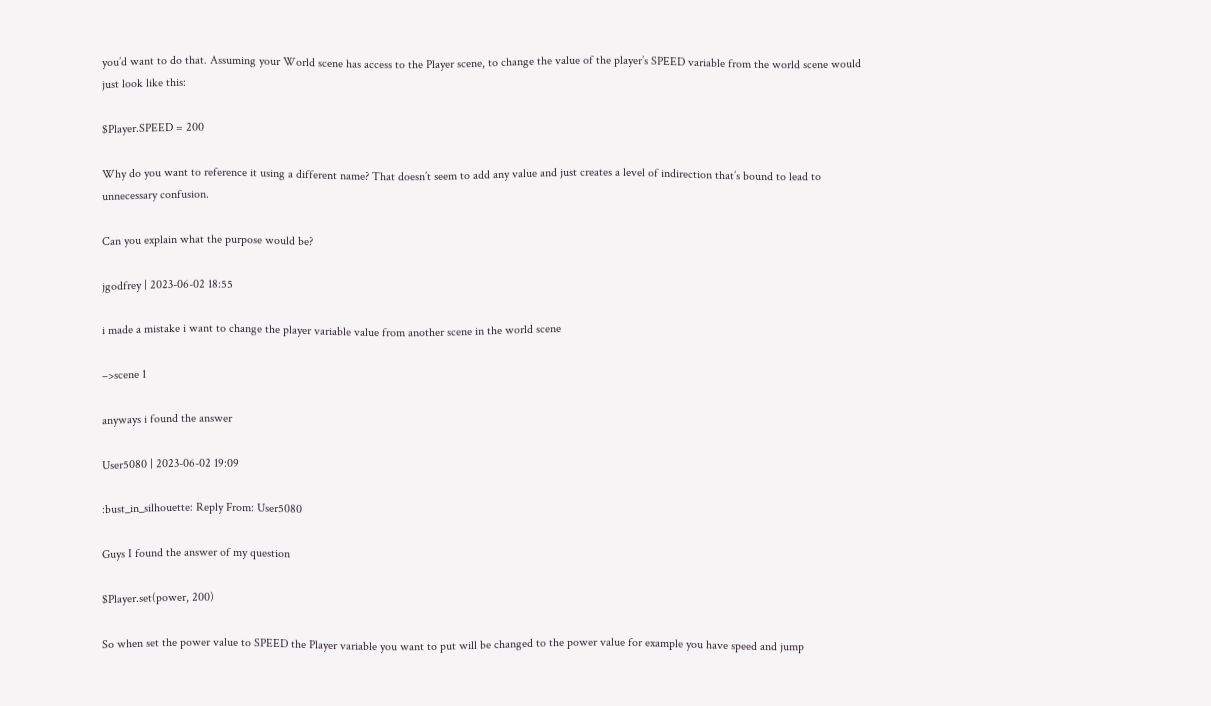you’d want to do that. Assuming your World scene has access to the Player scene, to change the value of the player’s SPEED variable from the world scene would just look like this:

$Player.SPEED = 200

Why do you want to reference it using a different name? That doesn’t seem to add any value and just creates a level of indirection that’s bound to lead to unnecessary confusion.

Can you explain what the purpose would be?

jgodfrey | 2023-06-02 18:55

i made a mistake i want to change the player variable value from another scene in the world scene

–>scene 1

anyways i found the answer

User5080 | 2023-06-02 19:09

:bust_in_silhouette: Reply From: User5080

Guys I found the answer of my question

$Player.set(power, 200)

So when set the power value to SPEED the Player variable you want to put will be changed to the power value for example you have speed and jump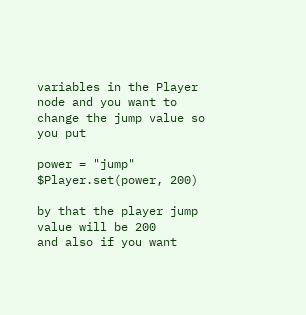variables in the Player node and you want to change the jump value so you put

power = "jump"
$Player.set(power, 200)

by that the player jump value will be 200
and also if you want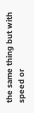the same thing but with speed or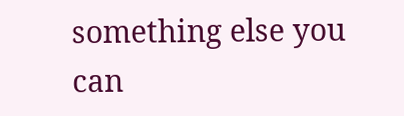something else you can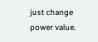just change power value.